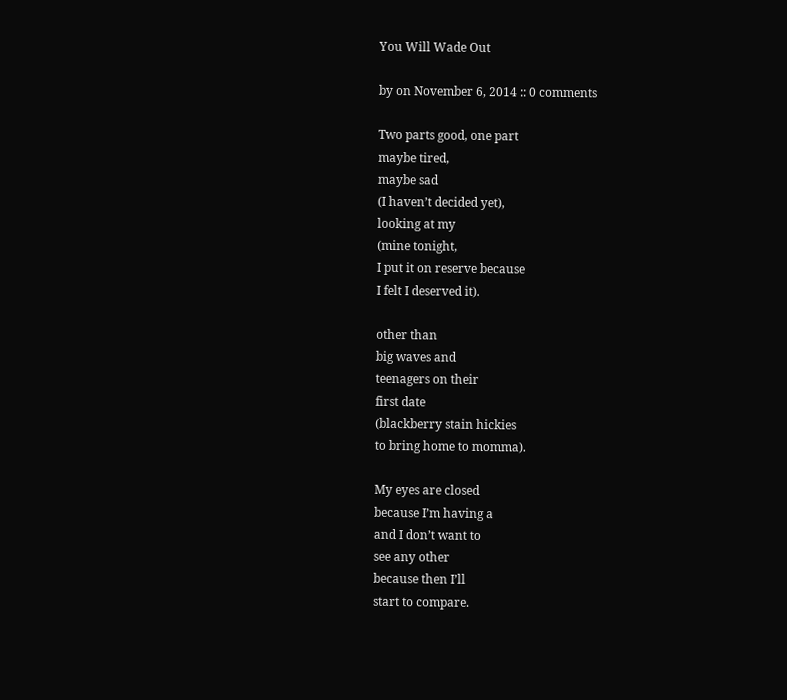You Will Wade Out

by on November 6, 2014 :: 0 comments

Two parts good, one part
maybe tired,
maybe sad
(I haven’t decided yet),
looking at my
(mine tonight,
I put it on reserve because
I felt I deserved it).

other than
big waves and
teenagers on their
first date
(blackberry stain hickies
to bring home to momma).

My eyes are closed
because I’m having a
and I don’t want to
see any other
because then I’ll
start to compare.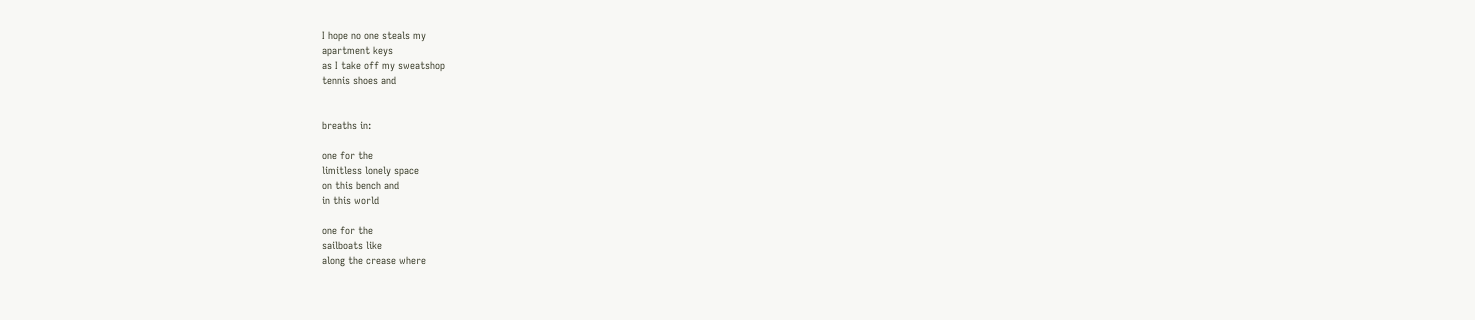I hope no one steals my
apartment keys
as I take off my sweatshop
tennis shoes and


breaths in:

one for the
limitless lonely space
on this bench and
in this world

one for the
sailboats like
along the crease where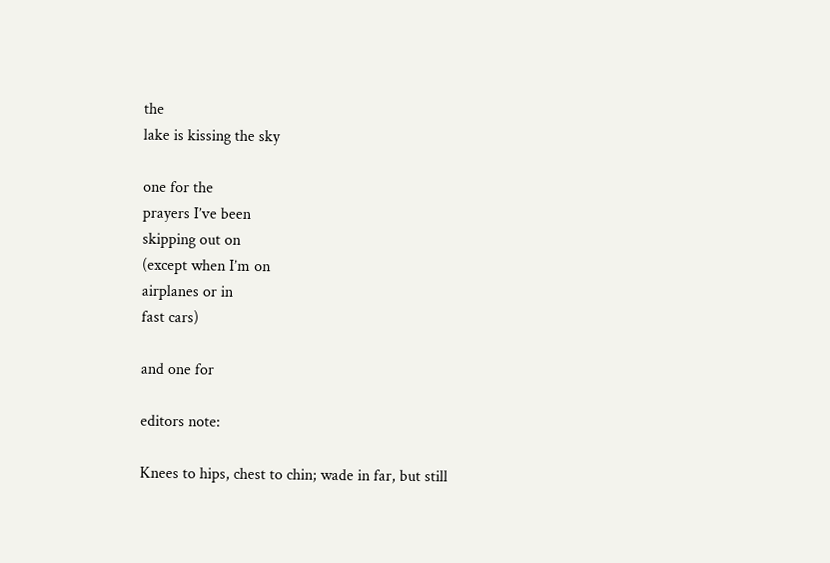the
lake is kissing the sky

one for the
prayers I’ve been
skipping out on
(except when I’m on
airplanes or in
fast cars)

and one for

editors note:

Knees to hips, chest to chin; wade in far, but still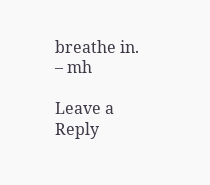breathe in. – mh

Leave a Reply